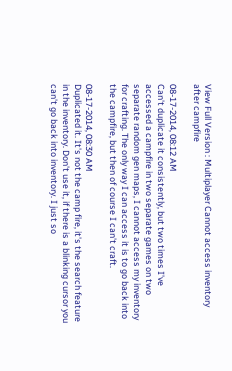View Full Version : Multiplayer Cannot access inventory after campfire

08-17-2014, 08:12 AM
Can't duplicate it consistently, but two times I've accessed a campfire in two separate games on two separate random gen maps, I cannot access my inventory for crafting. The only way I can access it is to go back into the campfire, but then of course I can't craft.

08-17-2014, 08:30 AM
Duplicated it. It's not the camp fire, it's the search feature in the inventory. Don't use it, if there is a blinking cursor you can't go back into inventory. I just so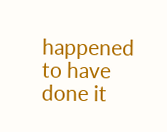happened to have done it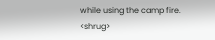while using the camp fire. <shrug>